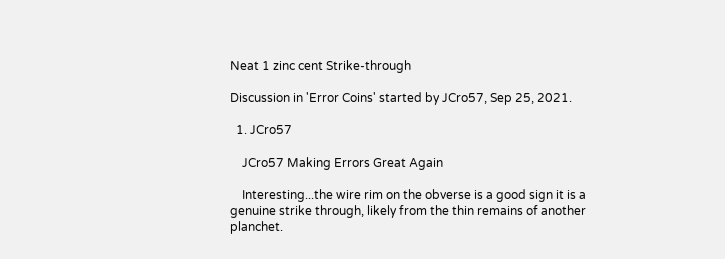Neat 1 zinc cent Strike-through

Discussion in 'Error Coins' started by JCro57, Sep 25, 2021.

  1. JCro57

    JCro57 Making Errors Great Again

    Interesting...the wire rim on the obverse is a good sign it is a genuine strike through, likely from the thin remains of another planchet.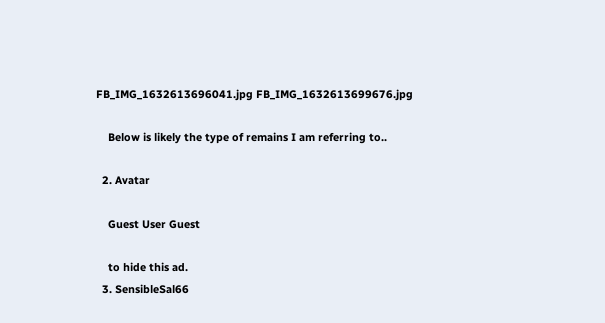FB_IMG_1632613696041.jpg FB_IMG_1632613699676.jpg

    Below is likely the type of remains I am referring to..

  2. Avatar

    Guest User Guest

    to hide this ad.
  3. SensibleSal66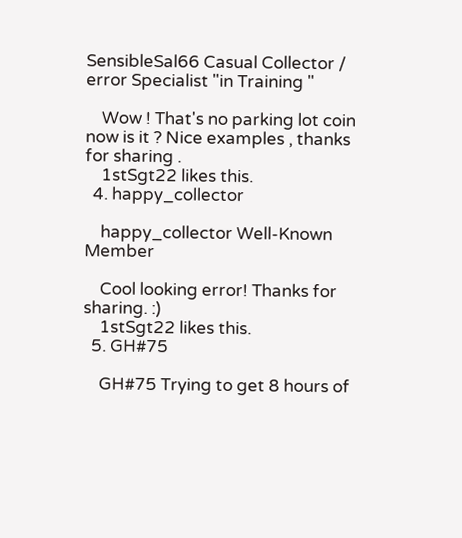SensibleSal66 Casual Collector / error Specialist "in Training "

    Wow ! That's no parking lot coin now is it ? Nice examples , thanks for sharing .
    1stSgt22 likes this.
  4. happy_collector

    happy_collector Well-Known Member

    Cool looking error! Thanks for sharing. :)
    1stSgt22 likes this.
  5. GH#75

    GH#75 Trying to get 8 hours of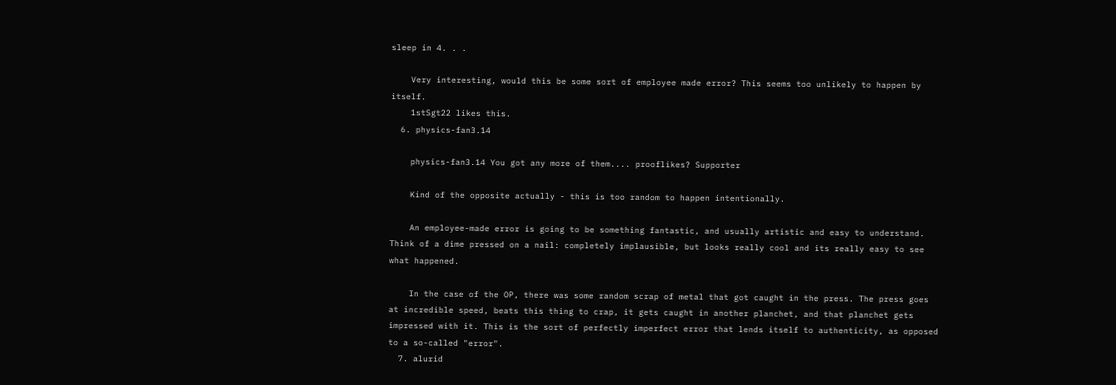sleep in 4. . .

    Very interesting, would this be some sort of employee made error? This seems too unlikely to happen by itself.
    1stSgt22 likes this.
  6. physics-fan3.14

    physics-fan3.14 You got any more of them.... prooflikes? Supporter

    Kind of the opposite actually - this is too random to happen intentionally.

    An employee-made error is going to be something fantastic, and usually artistic and easy to understand. Think of a dime pressed on a nail: completely implausible, but looks really cool and its really easy to see what happened.

    In the case of the OP, there was some random scrap of metal that got caught in the press. The press goes at incredible speed, beats this thing to crap, it gets caught in another planchet, and that planchet gets impressed with it. This is the sort of perfectly imperfect error that lends itself to authenticity, as opposed to a so-called "error".
  7. alurid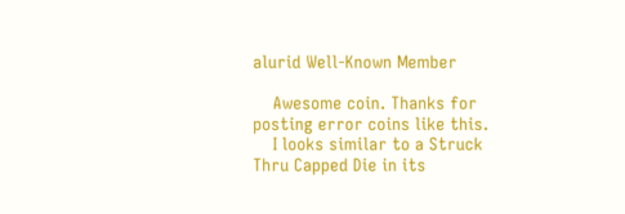alurid Well-Known Member

    Awesome coin. Thanks for posting error coins like this.
    I looks similar to a Struck Thru Capped Die in its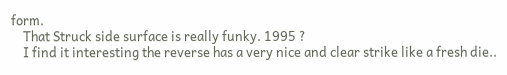form.
    That Struck side surface is really funky. 1995 ?
    I find it interesting the reverse has a very nice and clear strike like a fresh die..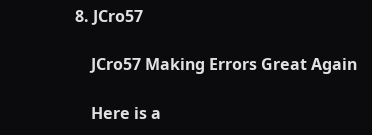8. JCro57

    JCro57 Making Errors Great Again

    Here is a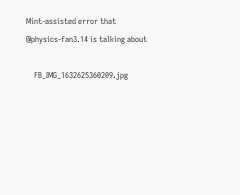Mint-assisted error that @physics-fan3.14 is talking about

    FB_IMG_1632625360209.jpg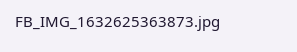FB_IMG_1632625363873.jpg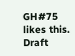GH#75 likes this.
Draft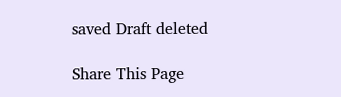saved Draft deleted

Share This Page